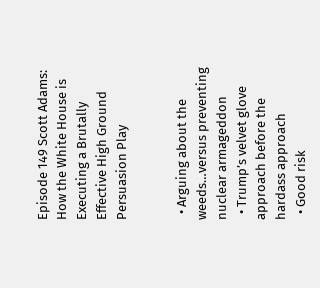Episode 149 Scott Adams: How the White House is Executing a Brutally Effective High Ground Persuasion Play


  • Arguing about the weeds…versus preventing nuclear armageddon
  • Trump’s velvet glove approach before the hardass approach
  • Good risk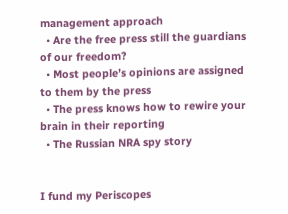management approach
  • Are the free press still the guardians of our freedom?
  • Most people’s opinions are assigned to them by the press
  • The press knows how to rewire your brain in their reporting
  • The Russian NRA spy story


I fund my Periscopes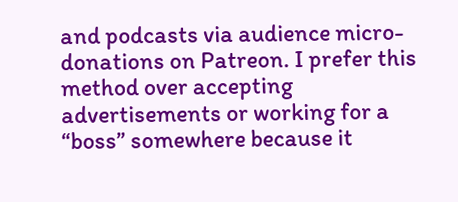and podcasts via audience micro-donations on Patreon. I prefer this method over accepting advertisements or working for a “boss” somewhere because it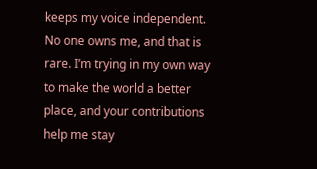keeps my voice independent. No one owns me, and that is rare. I’m trying in my own way to make the world a better place, and your contributions help me stay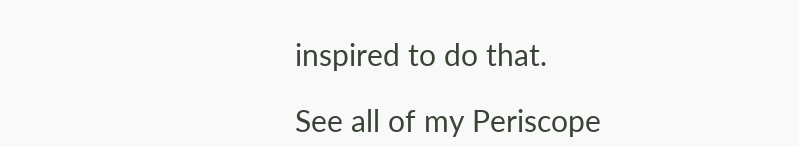inspired to do that.

See all of my Periscope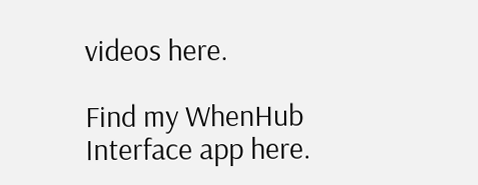videos here.

Find my WhenHub Interface app here.